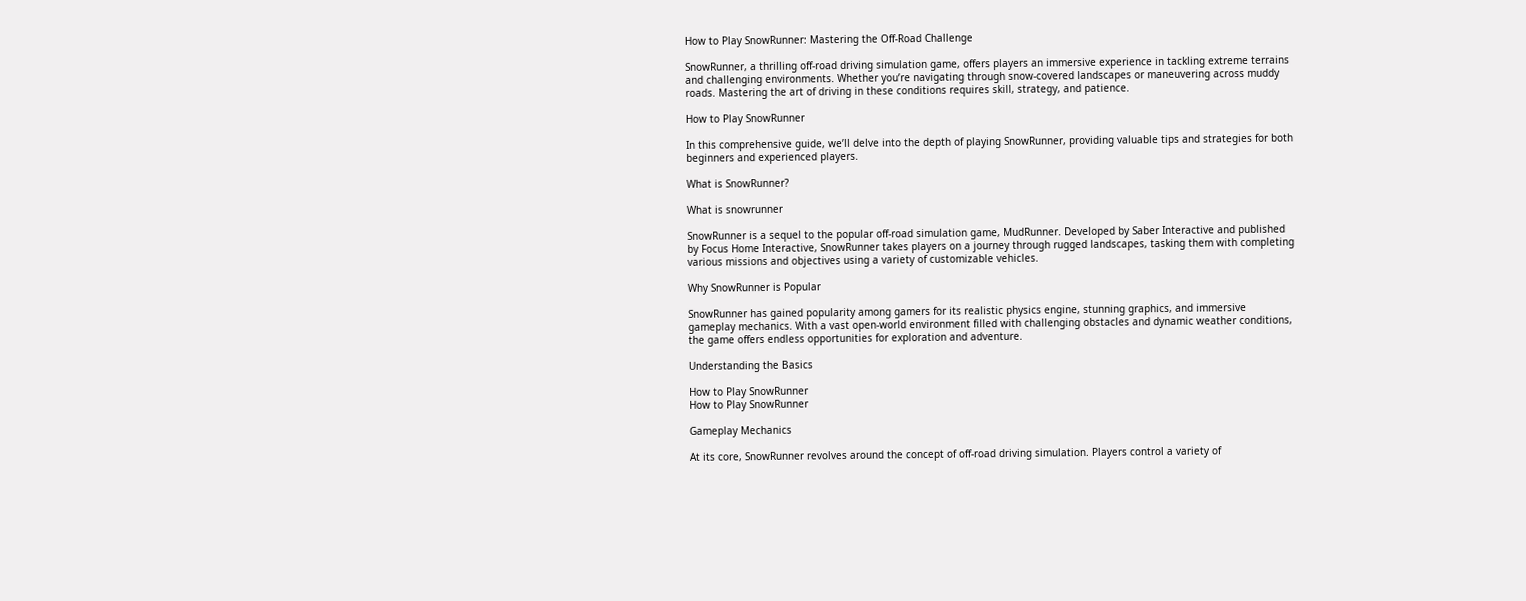How to Play SnowRunner: Mastering the Off-Road Challenge

SnowRunner, a thrilling off-road driving simulation game, offers players an immersive experience in tackling extreme terrains and challenging environments. Whether you’re navigating through snow-covered landscapes or maneuvering across muddy roads. Mastering the art of driving in these conditions requires skill, strategy, and patience.

How to Play SnowRunner

In this comprehensive guide, we’ll delve into the depth of playing SnowRunner, providing valuable tips and strategies for both beginners and experienced players.

What is SnowRunner?

What is snowrunner

SnowRunner is a sequel to the popular off-road simulation game, MudRunner. Developed by Saber Interactive and published by Focus Home Interactive, SnowRunner takes players on a journey through rugged landscapes, tasking them with completing various missions and objectives using a variety of customizable vehicles.

Why SnowRunner is Popular

SnowRunner has gained popularity among gamers for its realistic physics engine, stunning graphics, and immersive gameplay mechanics. With a vast open-world environment filled with challenging obstacles and dynamic weather conditions, the game offers endless opportunities for exploration and adventure.

Understanding the Basics

How to Play SnowRunner
How to Play SnowRunner

Gameplay Mechanics

At its core, SnowRunner revolves around the concept of off-road driving simulation. Players control a variety of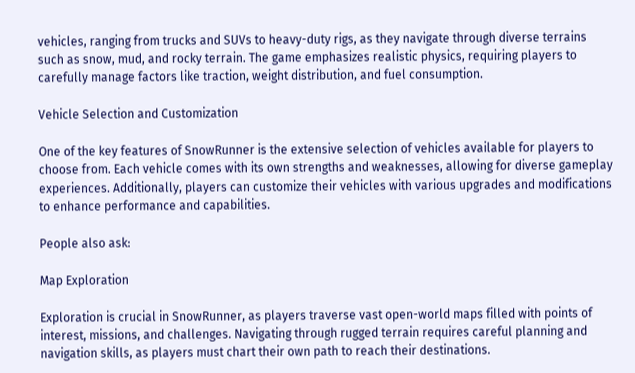vehicles, ranging from trucks and SUVs to heavy-duty rigs, as they navigate through diverse terrains such as snow, mud, and rocky terrain. The game emphasizes realistic physics, requiring players to carefully manage factors like traction, weight distribution, and fuel consumption.

Vehicle Selection and Customization

One of the key features of SnowRunner is the extensive selection of vehicles available for players to choose from. Each vehicle comes with its own strengths and weaknesses, allowing for diverse gameplay experiences. Additionally, players can customize their vehicles with various upgrades and modifications to enhance performance and capabilities.

People also ask:

Map Exploration

Exploration is crucial in SnowRunner, as players traverse vast open-world maps filled with points of interest, missions, and challenges. Navigating through rugged terrain requires careful planning and navigation skills, as players must chart their own path to reach their destinations.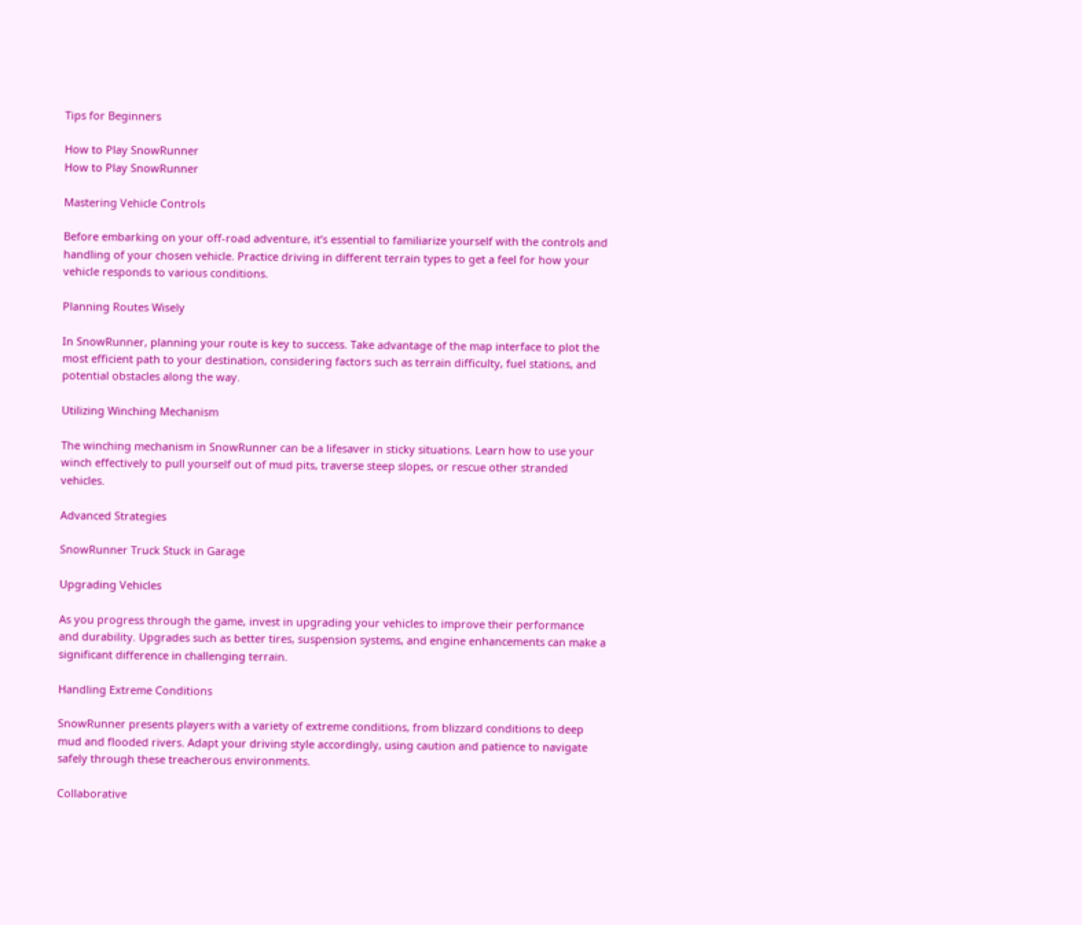Tips for Beginners

How to Play SnowRunner
How to Play SnowRunner

Mastering Vehicle Controls

Before embarking on your off-road adventure, it’s essential to familiarize yourself with the controls and handling of your chosen vehicle. Practice driving in different terrain types to get a feel for how your vehicle responds to various conditions.

Planning Routes Wisely

In SnowRunner, planning your route is key to success. Take advantage of the map interface to plot the most efficient path to your destination, considering factors such as terrain difficulty, fuel stations, and potential obstacles along the way.

Utilizing Winching Mechanism

The winching mechanism in SnowRunner can be a lifesaver in sticky situations. Learn how to use your winch effectively to pull yourself out of mud pits, traverse steep slopes, or rescue other stranded vehicles.

Advanced Strategies

SnowRunner Truck Stuck in Garage

Upgrading Vehicles

As you progress through the game, invest in upgrading your vehicles to improve their performance and durability. Upgrades such as better tires, suspension systems, and engine enhancements can make a significant difference in challenging terrain.

Handling Extreme Conditions

SnowRunner presents players with a variety of extreme conditions, from blizzard conditions to deep mud and flooded rivers. Adapt your driving style accordingly, using caution and patience to navigate safely through these treacherous environments.

Collaborative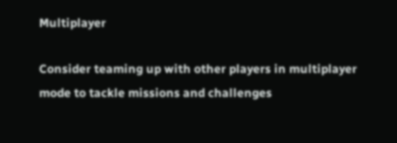Multiplayer

Consider teaming up with other players in multiplayer mode to tackle missions and challenges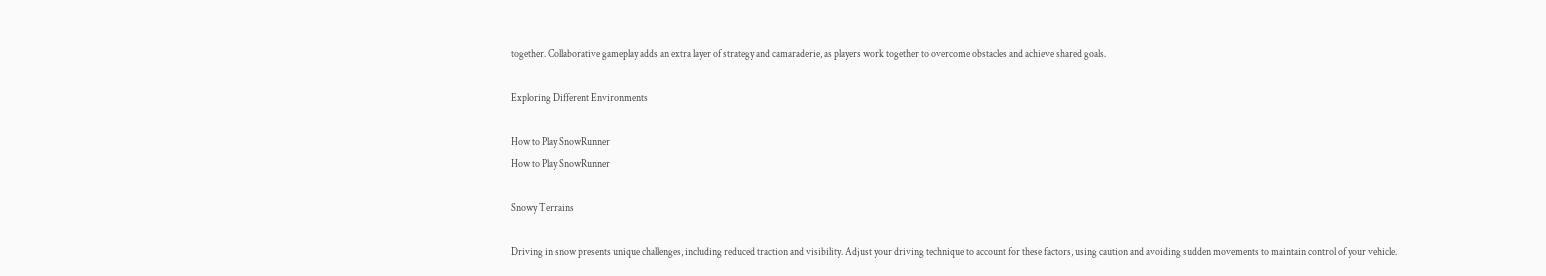together. Collaborative gameplay adds an extra layer of strategy and camaraderie, as players work together to overcome obstacles and achieve shared goals.

Exploring Different Environments

How to Play SnowRunner
How to Play SnowRunner

Snowy Terrains

Driving in snow presents unique challenges, including reduced traction and visibility. Adjust your driving technique to account for these factors, using caution and avoiding sudden movements to maintain control of your vehicle.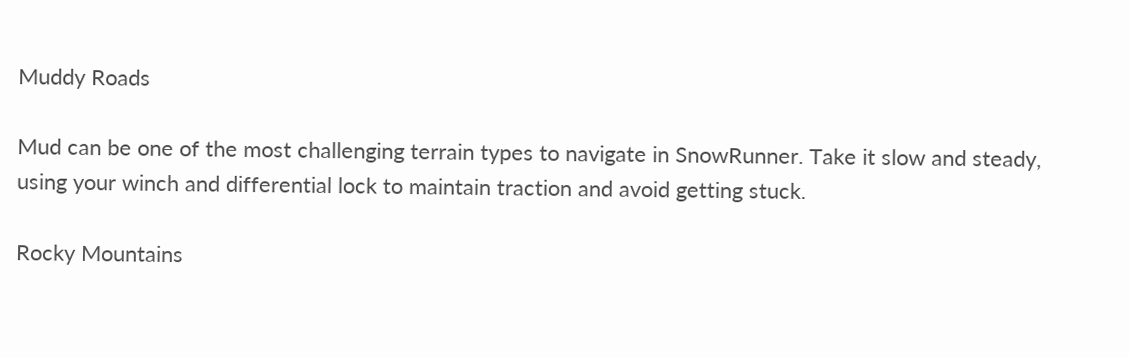Muddy Roads

Mud can be one of the most challenging terrain types to navigate in SnowRunner. Take it slow and steady, using your winch and differential lock to maintain traction and avoid getting stuck.

Rocky Mountains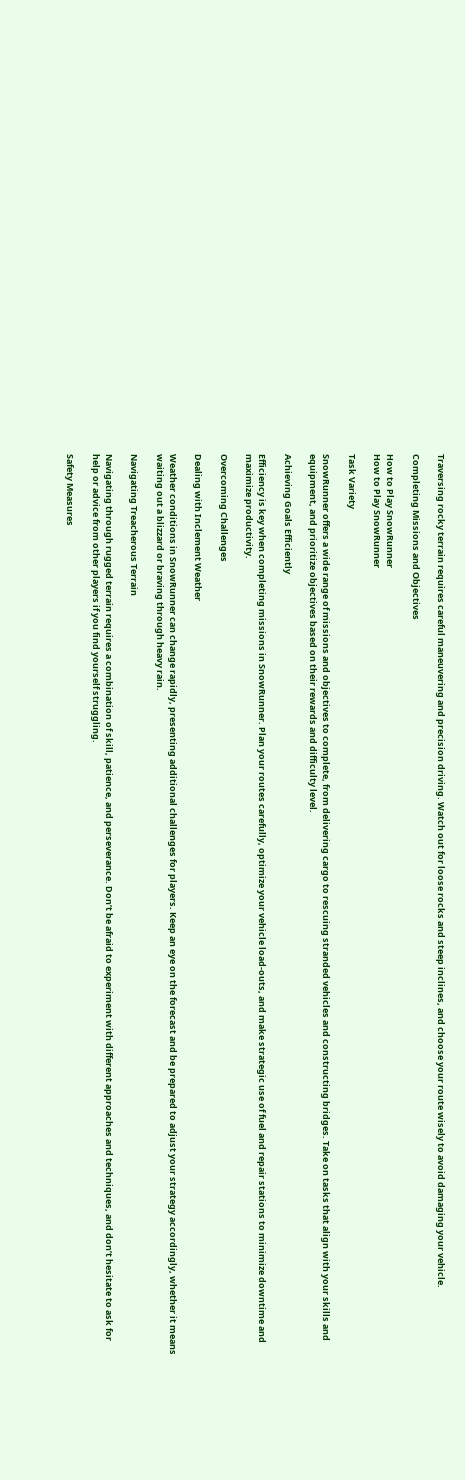Traversing rocky terrain requires careful maneuvering and precision driving. Watch out for loose rocks and steep inclines, and choose your route wisely to avoid damaging your vehicle.

Completing Missions and Objectives

How to Play SnowRunner
How to Play SnowRunner

Task Variety

SnowRunner offers a wide range of missions and objectives to complete, from delivering cargo to rescuing stranded vehicles and constructing bridges. Take on tasks that align with your skills and equipment, and prioritize objectives based on their rewards and difficulty level.

Achieving Goals Efficiently

Efficiency is key when completing missions in SnowRunner. Plan your routes carefully, optimize your vehicle load-outs, and make strategic use of fuel and repair stations to minimize downtime and maximize productivity.

Overcoming Challenges

Dealing with Inclement Weather

Weather conditions in SnowRunner can change rapidly, presenting additional challenges for players. Keep an eye on the forecast and be prepared to adjust your strategy accordingly, whether it means waiting out a blizzard or braving through heavy rain.

Navigating Treacherous Terrain

Navigating through rugged terrain requires a combination of skill, patience, and perseverance. Don’t be afraid to experiment with different approaches and techniques, and don’t hesitate to ask for help or advice from other players if you find yourself struggling.

Safety Measures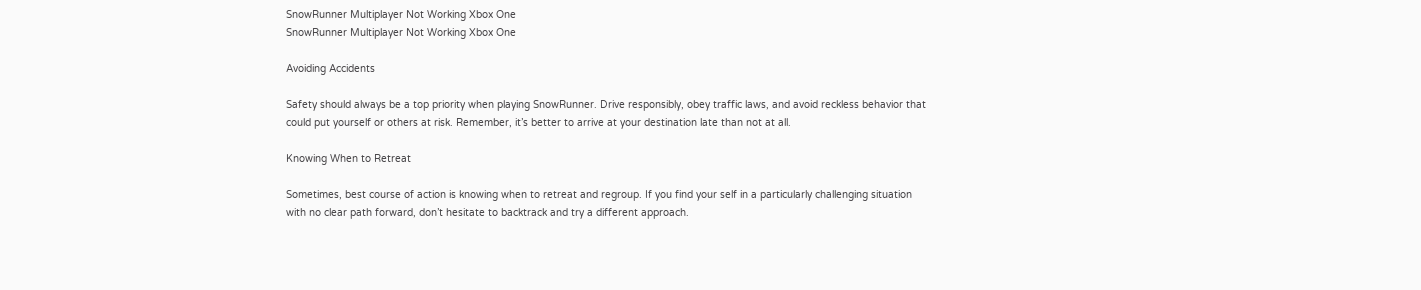SnowRunner Multiplayer Not Working Xbox One
SnowRunner Multiplayer Not Working Xbox One

Avoiding Accidents

Safety should always be a top priority when playing SnowRunner. Drive responsibly, obey traffic laws, and avoid reckless behavior that could put yourself or others at risk. Remember, it’s better to arrive at your destination late than not at all.

Knowing When to Retreat

Sometimes, best course of action is knowing when to retreat and regroup. If you find your self in a particularly challenging situation with no clear path forward, don’t hesitate to backtrack and try a different approach.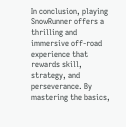In conclusion, playing SnowRunner offers a thrilling and immersive off-road experience that rewards skill, strategy, and perseverance. By mastering the basics,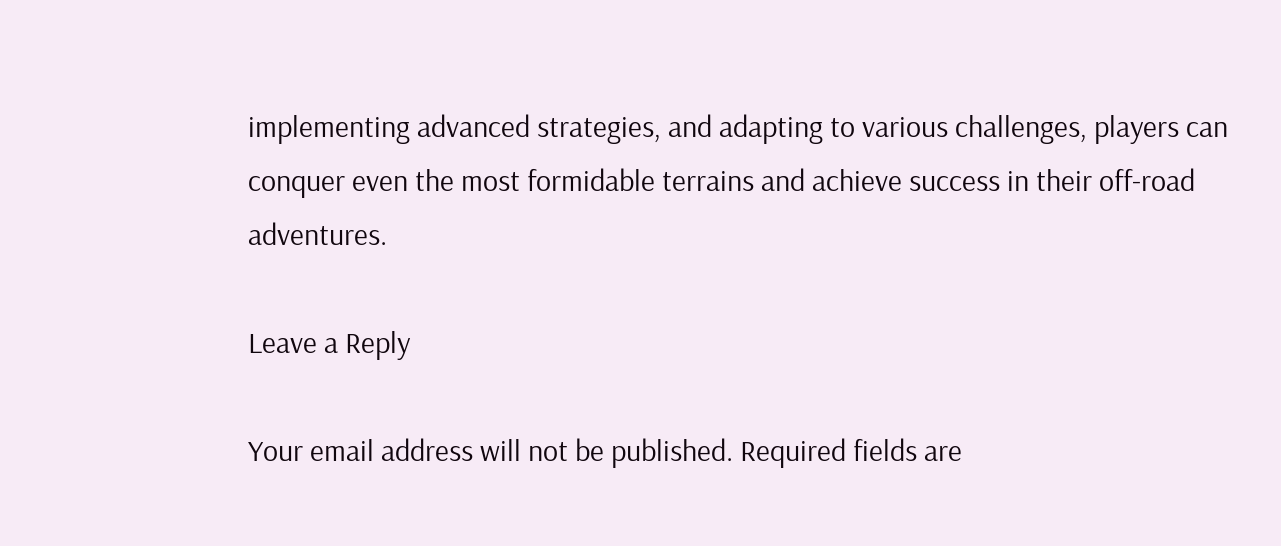implementing advanced strategies, and adapting to various challenges, players can conquer even the most formidable terrains and achieve success in their off-road adventures.

Leave a Reply

Your email address will not be published. Required fields are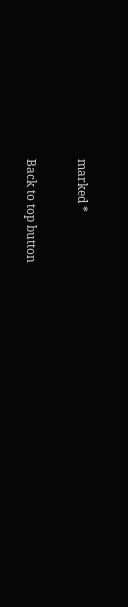marked *

Back to top button